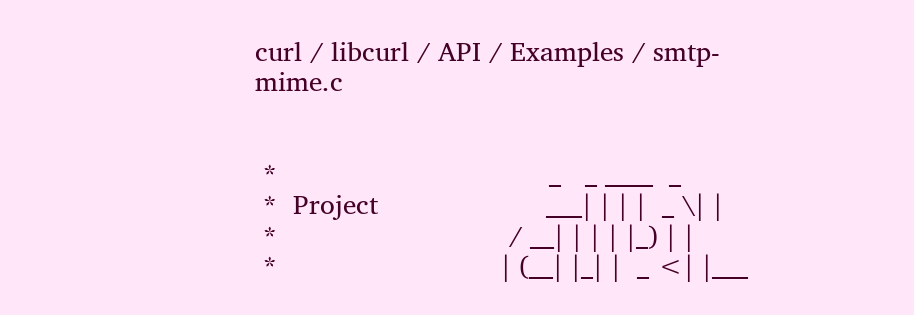curl / libcurl / API / Examples / smtp-mime.c


 *                                  _   _ ____  _
 *  Project                     ___| | | |  _ \| |
 *                             / __| | | | |_) | |
 *                            | (__| |_| |  _ <| |___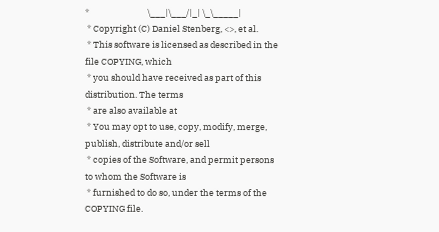*                             \___|\___/|_| \_\_____|
 * Copyright (C) Daniel Stenberg, <>, et al.
 * This software is licensed as described in the file COPYING, which
 * you should have received as part of this distribution. The terms
 * are also available at
 * You may opt to use, copy, modify, merge, publish, distribute and/or sell
 * copies of the Software, and permit persons to whom the Software is
 * furnished to do so, under the terms of the COPYING file.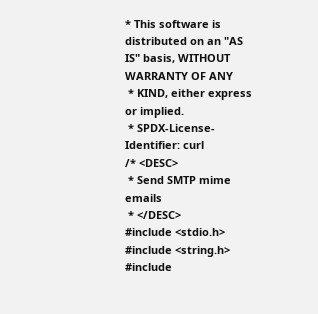* This software is distributed on an "AS IS" basis, WITHOUT WARRANTY OF ANY
 * KIND, either express or implied.
 * SPDX-License-Identifier: curl
/* <DESC>
 * Send SMTP mime emails
 * </DESC>
#include <stdio.h>
#include <string.h>
#include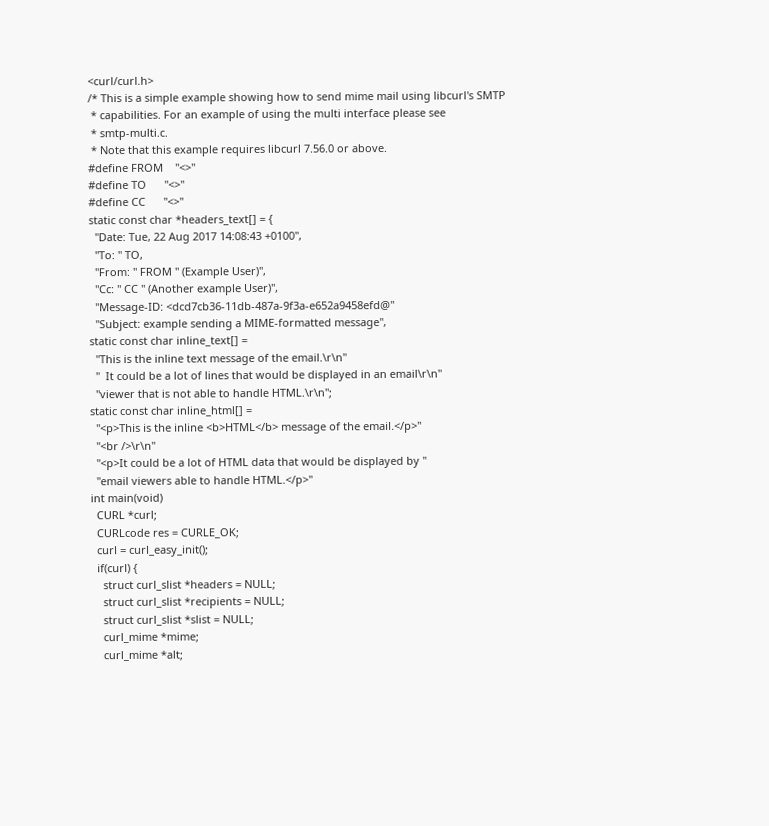<curl/curl.h>
/* This is a simple example showing how to send mime mail using libcurl's SMTP
 * capabilities. For an example of using the multi interface please see
 * smtp-multi.c.
 * Note that this example requires libcurl 7.56.0 or above.
#define FROM    "<>"
#define TO      "<>"
#define CC      "<>"
static const char *headers_text[] = {
  "Date: Tue, 22 Aug 2017 14:08:43 +0100",
  "To: " TO,
  "From: " FROM " (Example User)",
  "Cc: " CC " (Another example User)",
  "Message-ID: <dcd7cb36-11db-487a-9f3a-e652a9458efd@"
  "Subject: example sending a MIME-formatted message",
static const char inline_text[] =
  "This is the inline text message of the email.\r\n"
  "  It could be a lot of lines that would be displayed in an email\r\n"
  "viewer that is not able to handle HTML.\r\n";
static const char inline_html[] =
  "<p>This is the inline <b>HTML</b> message of the email.</p>"
  "<br />\r\n"
  "<p>It could be a lot of HTML data that would be displayed by "
  "email viewers able to handle HTML.</p>"
int main(void)
  CURL *curl;
  CURLcode res = CURLE_OK;
  curl = curl_easy_init();
  if(curl) {
    struct curl_slist *headers = NULL;
    struct curl_slist *recipients = NULL;
    struct curl_slist *slist = NULL;
    curl_mime *mime;
    curl_mime *alt;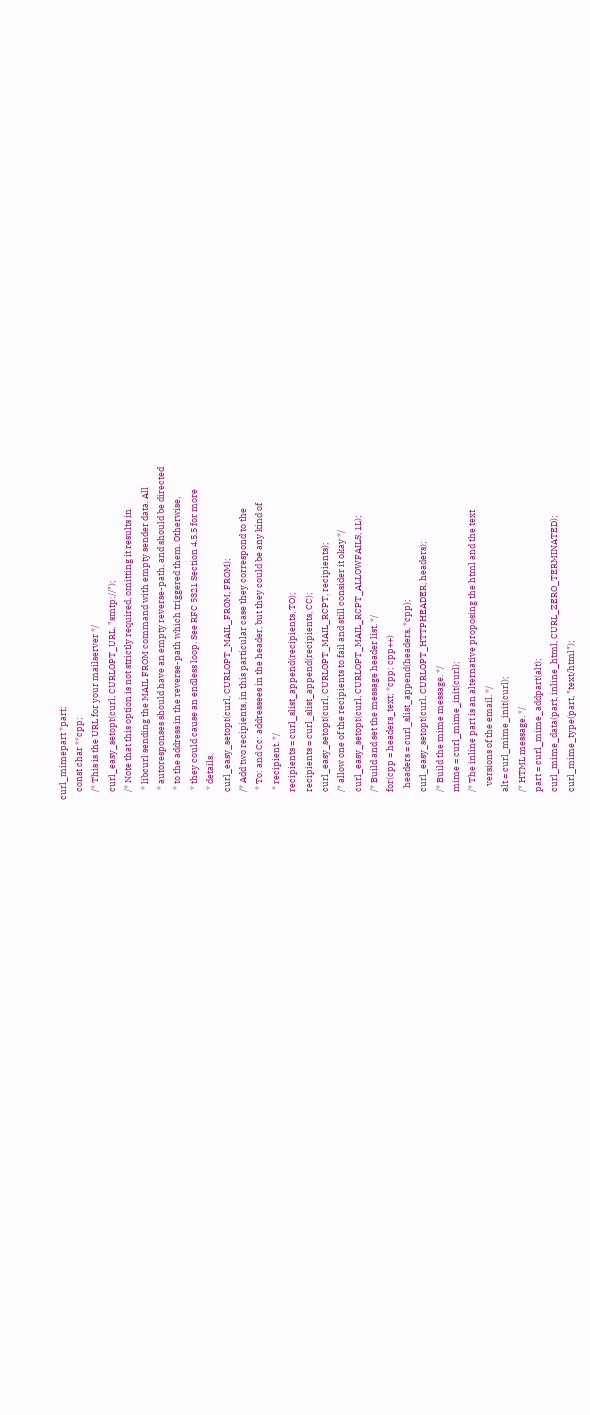curl_mimepart *part;
    const char **cpp;
    /* This is the URL for your mailserver */
    curl_easy_setopt(curl, CURLOPT_URL, "smtp://");
    /* Note that this option is not strictly required, omitting it results in
     * libcurl sending the MAIL FROM command with empty sender data. All
     * autoresponses should have an empty reverse-path, and should be directed
     * to the address in the reverse-path which triggered them. Otherwise,
     * they could cause an endless loop. See RFC 5321 Section 4.5.5 for more
     * details.
    curl_easy_setopt(curl, CURLOPT_MAIL_FROM, FROM);
    /* Add two recipients, in this particular case they correspond to the
     * To: and Cc: addressees in the header, but they could be any kind of
     * recipient. */
    recipients = curl_slist_append(recipients, TO);
    recipients = curl_slist_append(recipients, CC);
    curl_easy_setopt(curl, CURLOPT_MAIL_RCPT, recipients);
    /* allow one of the recipients to fail and still consider it okay */
    curl_easy_setopt(curl, CURLOPT_MAIL_RCPT_ALLOWFAILS, 1L);
    /* Build and set the message header list. */
    for(cpp = headers_text; *cpp; cpp++)
      headers = curl_slist_append(headers, *cpp);
    curl_easy_setopt(curl, CURLOPT_HTTPHEADER, headers);
    /* Build the mime message. */
    mime = curl_mime_init(curl);
    /* The inline part is an alternative proposing the html and the text
       versions of the email. */
    alt = curl_mime_init(curl);
    /* HTML message. */
    part = curl_mime_addpart(alt);
    curl_mime_data(part, inline_html, CURL_ZERO_TERMINATED);
    curl_mime_type(part, "text/html");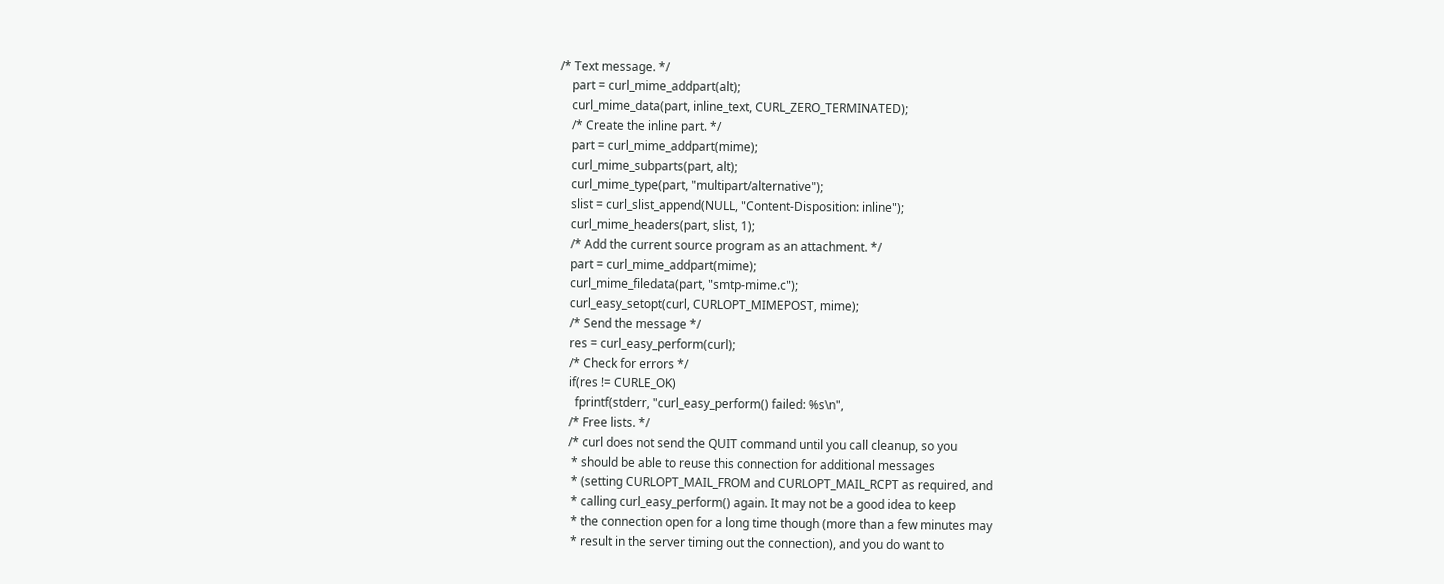/* Text message. */
    part = curl_mime_addpart(alt);
    curl_mime_data(part, inline_text, CURL_ZERO_TERMINATED);
    /* Create the inline part. */
    part = curl_mime_addpart(mime);
    curl_mime_subparts(part, alt);
    curl_mime_type(part, "multipart/alternative");
    slist = curl_slist_append(NULL, "Content-Disposition: inline");
    curl_mime_headers(part, slist, 1);
    /* Add the current source program as an attachment. */
    part = curl_mime_addpart(mime);
    curl_mime_filedata(part, "smtp-mime.c");
    curl_easy_setopt(curl, CURLOPT_MIMEPOST, mime);
    /* Send the message */
    res = curl_easy_perform(curl);
    /* Check for errors */
    if(res != CURLE_OK)
      fprintf(stderr, "curl_easy_perform() failed: %s\n",
    /* Free lists. */
    /* curl does not send the QUIT command until you call cleanup, so you
     * should be able to reuse this connection for additional messages
     * (setting CURLOPT_MAIL_FROM and CURLOPT_MAIL_RCPT as required, and
     * calling curl_easy_perform() again. It may not be a good idea to keep
     * the connection open for a long time though (more than a few minutes may
     * result in the server timing out the connection), and you do want to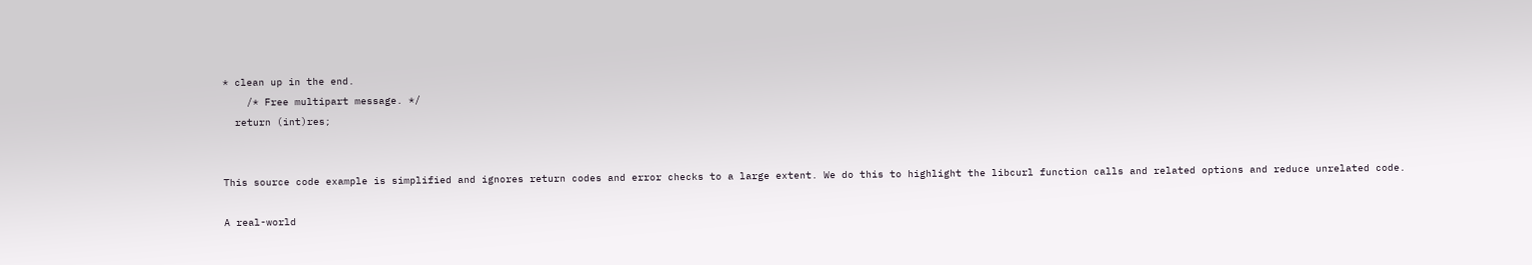* clean up in the end.
    /* Free multipart message. */
  return (int)res;


This source code example is simplified and ignores return codes and error checks to a large extent. We do this to highlight the libcurl function calls and related options and reduce unrelated code.

A real-world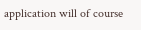application will of course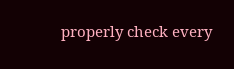properly check every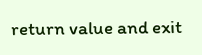return value and exit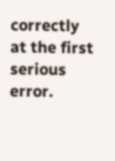correctly at the first serious error.